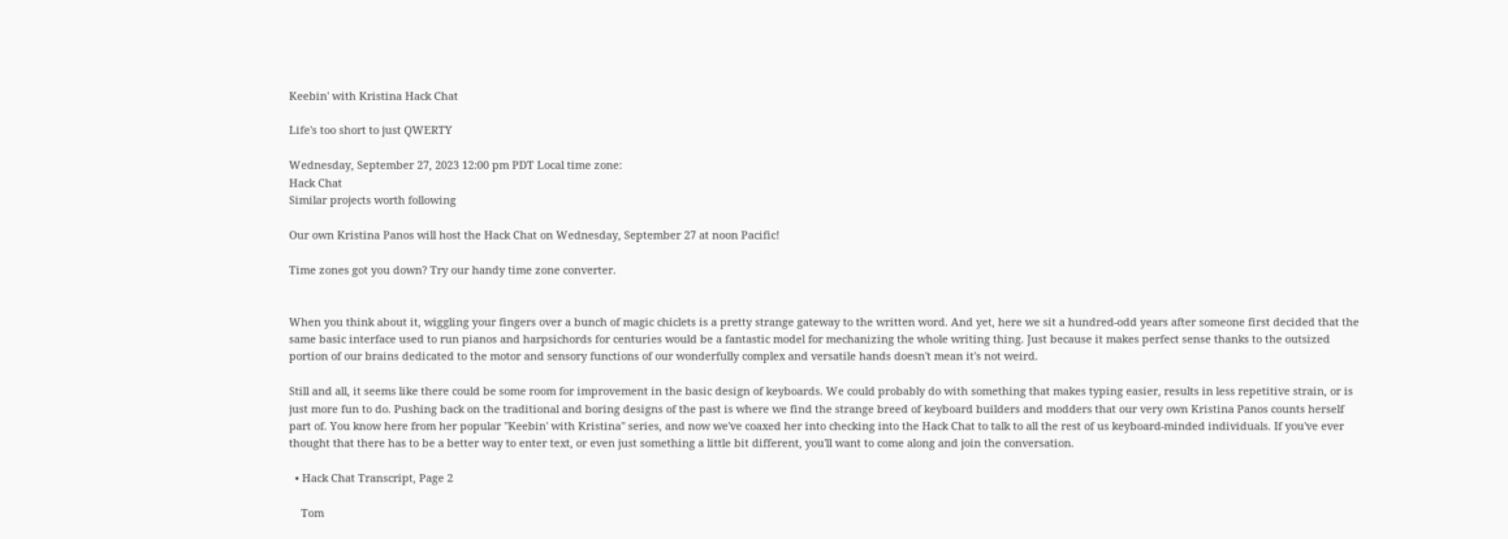Keebin' with Kristina Hack Chat

Life's too short to just QWERTY

Wednesday, September 27, 2023 12:00 pm PDT Local time zone:
Hack Chat
Similar projects worth following

Our own Kristina Panos will host the Hack Chat on Wednesday, September 27 at noon Pacific!

Time zones got you down? Try our handy time zone converter.


When you think about it, wiggling your fingers over a bunch of magic chiclets is a pretty strange gateway to the written word. And yet, here we sit a hundred-odd years after someone first decided that the same basic interface used to run pianos and harpsichords for centuries would be a fantastic model for mechanizing the whole writing thing. Just because it makes perfect sense thanks to the outsized portion of our brains dedicated to the motor and sensory functions of our wonderfully complex and versatile hands doesn't mean it's not weird.

Still and all, it seems like there could be some room for improvement in the basic design of keyboards. We could probably do with something that makes typing easier, results in less repetitive strain, or is just more fun to do. Pushing back on the traditional and boring designs of the past is where we find the strange breed of keyboard builders and modders that our very own Kristina Panos counts herself part of. You know here from her popular "Keebin' with Kristina" series, and now we've coaxed her into checking into the Hack Chat to talk to all the rest of us keyboard-minded individuals. If you've ever thought that there has to be a better way to enter text, or even just something a little bit different, you'll want to come along and join the conversation.

  • Hack Chat Transcript, Page 2

    Tom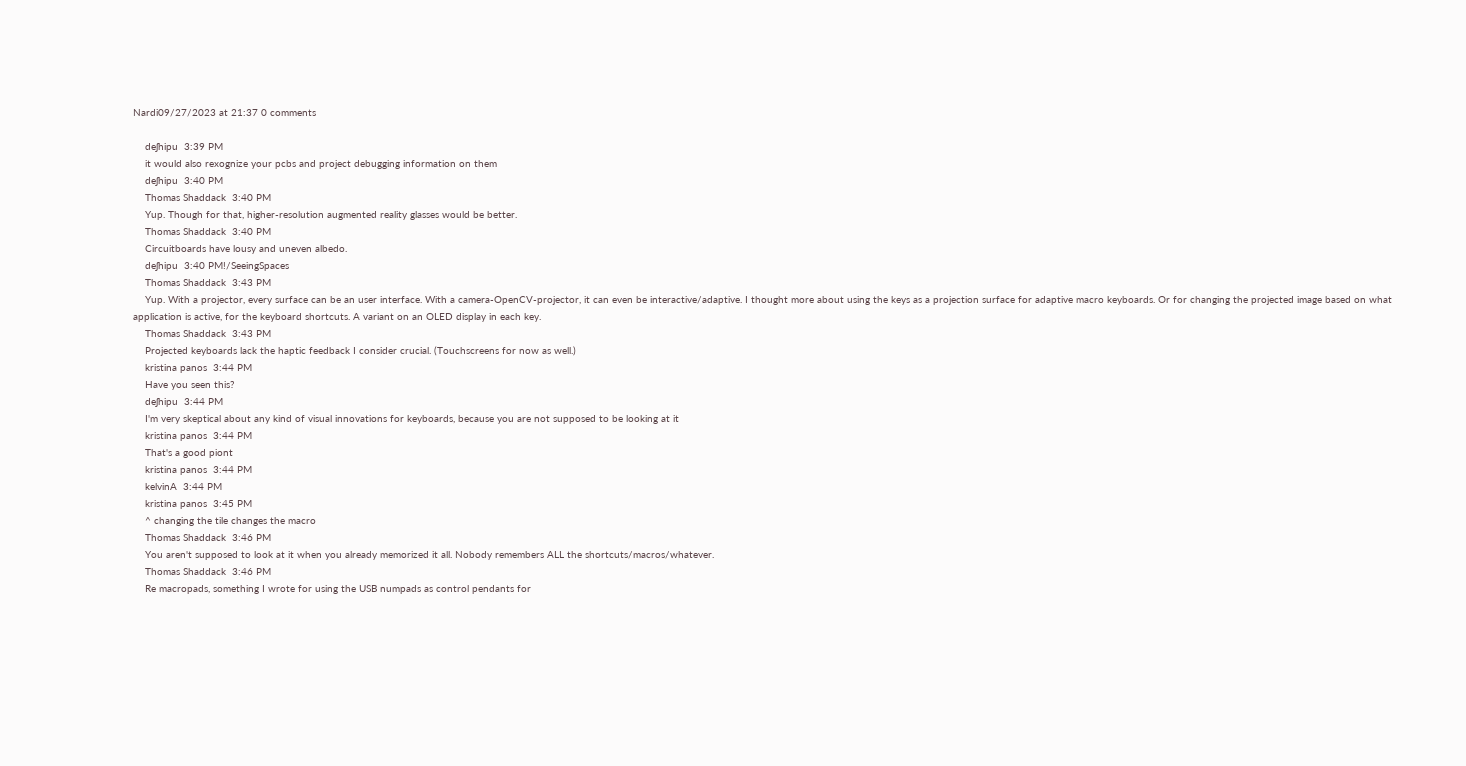Nardi09/27/2023 at 21:37 0 comments

    deʃhipu  3:39 PM
    it would also rexognize your pcbs and project debugging information on them
    deʃhipu  3:40 PM
    Thomas Shaddack  3:40 PM
    Yup. Though for that, higher-resolution augmented reality glasses would be better.
    Thomas Shaddack  3:40 PM
    Circuitboards have lousy and uneven albedo.
    deʃhipu  3:40 PM!/SeeingSpaces
    Thomas Shaddack  3:43 PM
    Yup. With a projector, every surface can be an user interface. With a camera-OpenCV-projector, it can even be interactive/adaptive. I thought more about using the keys as a projection surface for adaptive macro keyboards. Or for changing the projected image based on what application is active, for the keyboard shortcuts. A variant on an OLED display in each key.
    Thomas Shaddack  3:43 PM
    Projected keyboards lack the haptic feedback I consider crucial. (Touchscreens for now as well.)
    kristina panos  3:44 PM
    Have you seen this?
    deʃhipu  3:44 PM
    I'm very skeptical about any kind of visual innovations for keyboards, because you are not supposed to be looking at it
    kristina panos  3:44 PM
    That's a good piont
    kristina panos  3:44 PM
    kelvinA  3:44 PM
    kristina panos  3:45 PM
    ^ changing the tile changes the macro
    Thomas Shaddack  3:46 PM
    You aren't supposed to look at it when you already memorized it all. Nobody remembers ALL the shortcuts/macros/whatever.
    Thomas Shaddack  3:46 PM
    Re macropads, something I wrote for using the USB numpads as control pendants for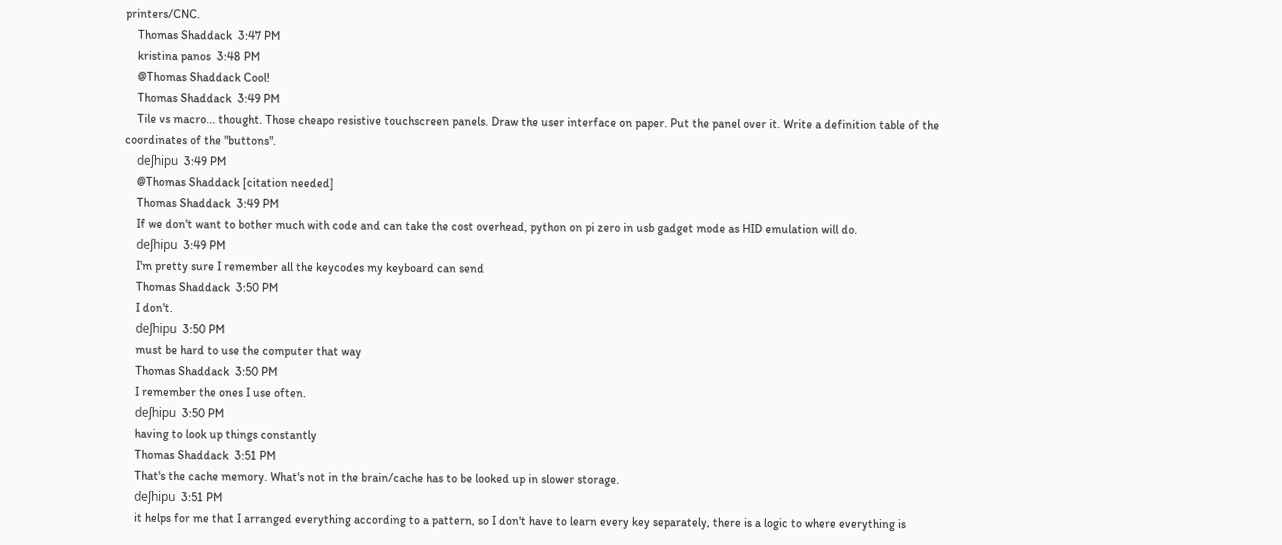printers/CNC.
    Thomas Shaddack  3:47 PM
    kristina panos  3:48 PM
    @Thomas Shaddack Cool!
    Thomas Shaddack  3:49 PM
    Tile vs macro... thought. Those cheapo resistive touchscreen panels. Draw the user interface on paper. Put the panel over it. Write a definition table of the coordinates of the "buttons".
    deʃhipu  3:49 PM
    @Thomas Shaddack [citation needed]
    Thomas Shaddack  3:49 PM
    If we don't want to bother much with code and can take the cost overhead, python on pi zero in usb gadget mode as HID emulation will do.
    deʃhipu  3:49 PM
    I'm pretty sure I remember all the keycodes my keyboard can send
    Thomas Shaddack  3:50 PM
    I don't.
    deʃhipu  3:50 PM
    must be hard to use the computer that way
    Thomas Shaddack  3:50 PM
    I remember the ones I use often.
    deʃhipu  3:50 PM
    having to look up things constantly
    Thomas Shaddack  3:51 PM
    That's the cache memory. What's not in the brain/cache has to be looked up in slower storage.
    deʃhipu  3:51 PM
    it helps for me that I arranged everything according to a pattern, so I don't have to learn every key separately, there is a logic to where everything is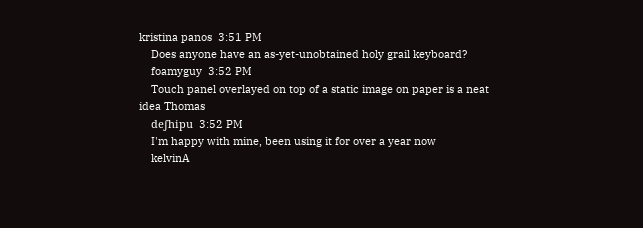kristina panos  3:51 PM
    Does anyone have an as-yet-unobtained holy grail keyboard?
    foamyguy  3:52 PM
    Touch panel overlayed on top of a static image on paper is a neat idea Thomas
    deʃhipu  3:52 PM
    I'm happy with mine, been using it for over a year now
    kelvinA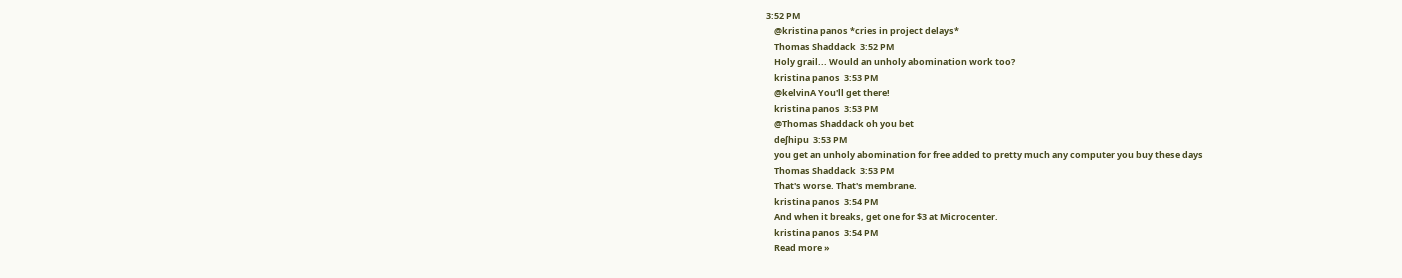3:52 PM
    @kristina panos *cries in project delays*
    Thomas Shaddack  3:52 PM
    Holy grail... Would an unholy abomination work too?
    kristina panos  3:53 PM
    @kelvinA You'll get there!
    kristina panos  3:53 PM
    @Thomas Shaddack oh you bet
    deʃhipu  3:53 PM
    you get an unholy abomination for free added to pretty much any computer you buy these days
    Thomas Shaddack  3:53 PM
    That's worse. That's membrane.
    kristina panos  3:54 PM
    And when it breaks, get one for $3 at Microcenter.
    kristina panos  3:54 PM
    Read more »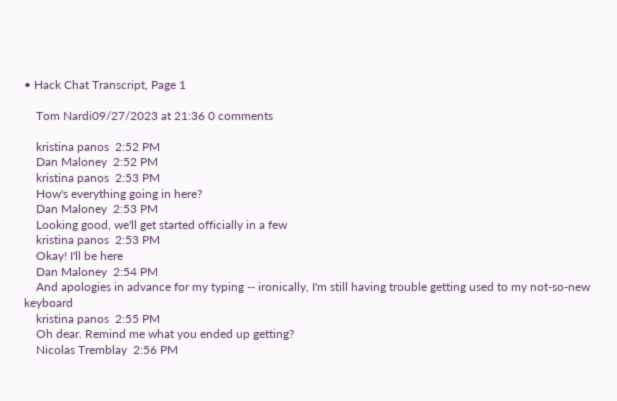• Hack Chat Transcript, Page 1

    Tom Nardi09/27/2023 at 21:36 0 comments

    kristina panos  2:52 PM
    Dan Maloney  2:52 PM
    kristina panos  2:53 PM
    How's everything going in here?
    Dan Maloney  2:53 PM
    Looking good, we'll get started officially in a few
    kristina panos  2:53 PM
    Okay! I'll be here
    Dan Maloney  2:54 PM
    And apologies in advance for my typing -- ironically, I'm still having trouble getting used to my not-so-new keyboard
    kristina panos  2:55 PM
    Oh dear. Remind me what you ended up getting?
    Nicolas Tremblay  2:56 PM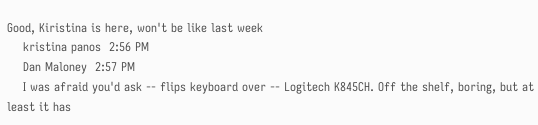Good, Kiristina is here, won't be like last week
    kristina panos  2:56 PM
    Dan Maloney  2:57 PM
    I was afraid you'd ask -- flips keyboard over -- Logitech K845CH. Off the shelf, boring, but at least it has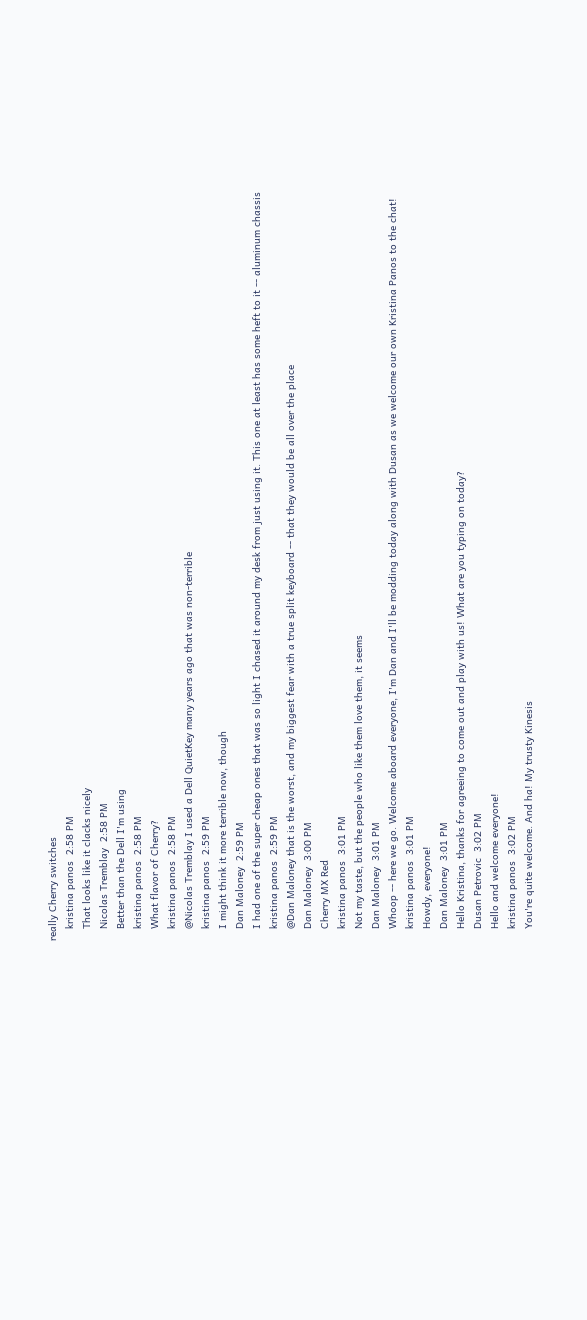really Cherry switches
    kristina panos  2:58 PM
    That looks like it clacks nicely
    Nicolas Tremblay  2:58 PM
    Better than the Dell I'm using
    kristina panos  2:58 PM
    What flavor of Cherry?
    kristina panos  2:58 PM
    @Nicolas Tremblay I used a Dell QuietKey many years ago that was non-terrible
    kristina panos  2:59 PM
    I might think it more terrible now, though
    Dan Maloney  2:59 PM
    I had one of the super cheap ones that was so light I chased it around my desk from just using it. This one at least has some heft to it -- aluminum chassis
    kristina panos  2:59 PM
    @Dan Maloney that is the worst, and my biggest fear with a true split keyboard -- that they would be all over the place
    Dan Maloney  3:00 PM
    Cherry MX Red
    kristina panos  3:01 PM
    Not my taste, but the people who like them love them, it seems
    Dan Maloney  3:01 PM
    Whoop -- here we go. Welcome aboard everyone, I'm Dan and I'll be modding today along with Dusan as we welcome our own Kristina Panos to the chat!
    kristina panos  3:01 PM
    Howdy, everyone!
    Dan Maloney  3:01 PM
    Hello Kristina, thanks for agreeing to come out and play with us! What are you typing on today?
    Dusan Petrovic  3:02 PM
    Hello and welcome everyone!
    kristina panos  3:02 PM
    You're quite welcome. And ha! My trusty Kinesis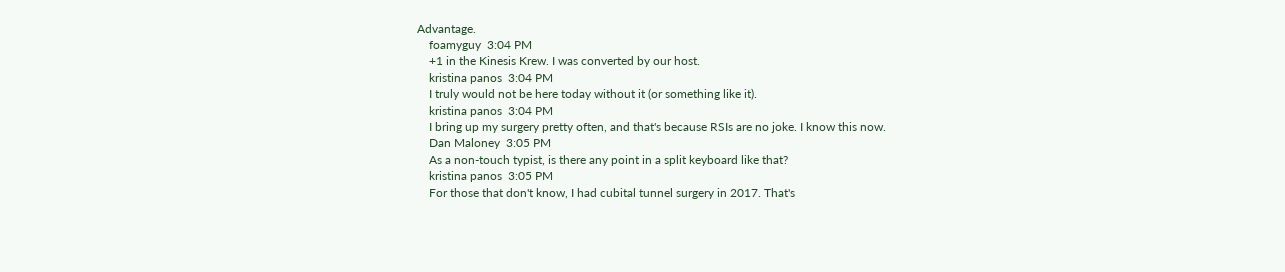Advantage.
    foamyguy  3:04 PM
    +1 in the Kinesis Krew. I was converted by our host.
    kristina panos  3:04 PM
    I truly would not be here today without it (or something like it).
    kristina panos  3:04 PM
    I bring up my surgery pretty often, and that's because RSIs are no joke. I know this now.
    Dan Maloney  3:05 PM
    As a non-touch typist, is there any point in a split keyboard like that?
    kristina panos  3:05 PM
    For those that don't know, I had cubital tunnel surgery in 2017. That's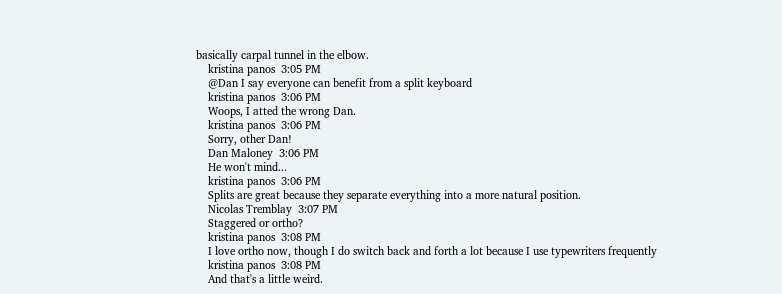basically carpal tunnel in the elbow.
    kristina panos  3:05 PM
    @Dan I say everyone can benefit from a split keyboard
    kristina panos  3:06 PM
    Woops, I atted the wrong Dan.
    kristina panos  3:06 PM
    Sorry, other Dan!
    Dan Maloney  3:06 PM
    He won't mind...
    kristina panos  3:06 PM
    Splits are great because they separate everything into a more natural position.
    Nicolas Tremblay  3:07 PM
    Staggered or ortho?
    kristina panos  3:08 PM
    I love ortho now, though I do switch back and forth a lot because I use typewriters frequently
    kristina panos  3:08 PM
    And that's a little weird.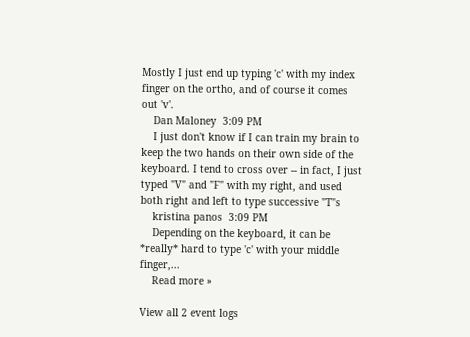Mostly I just end up typing 'c' with my index finger on the ortho, and of course it comes out 'v'.
    Dan Maloney  3:09 PM
    I just don't know if I can train my brain to keep the two hands on their own side of the keyboard. I tend to cross over -- in fact, I just typed "V" and "F" with my right, and used both right and left to type successive "T"s
    kristina panos  3:09 PM
    Depending on the keyboard, it can be *really* hard to type 'c' with your middle finger,...
    Read more »

View all 2 event logs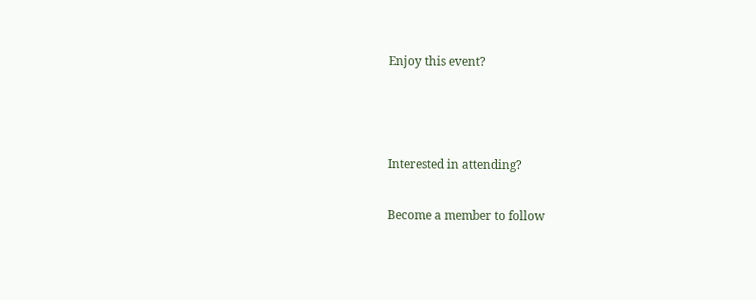Enjoy this event?



Interested in attending?

Become a member to follow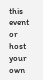this event or host your own